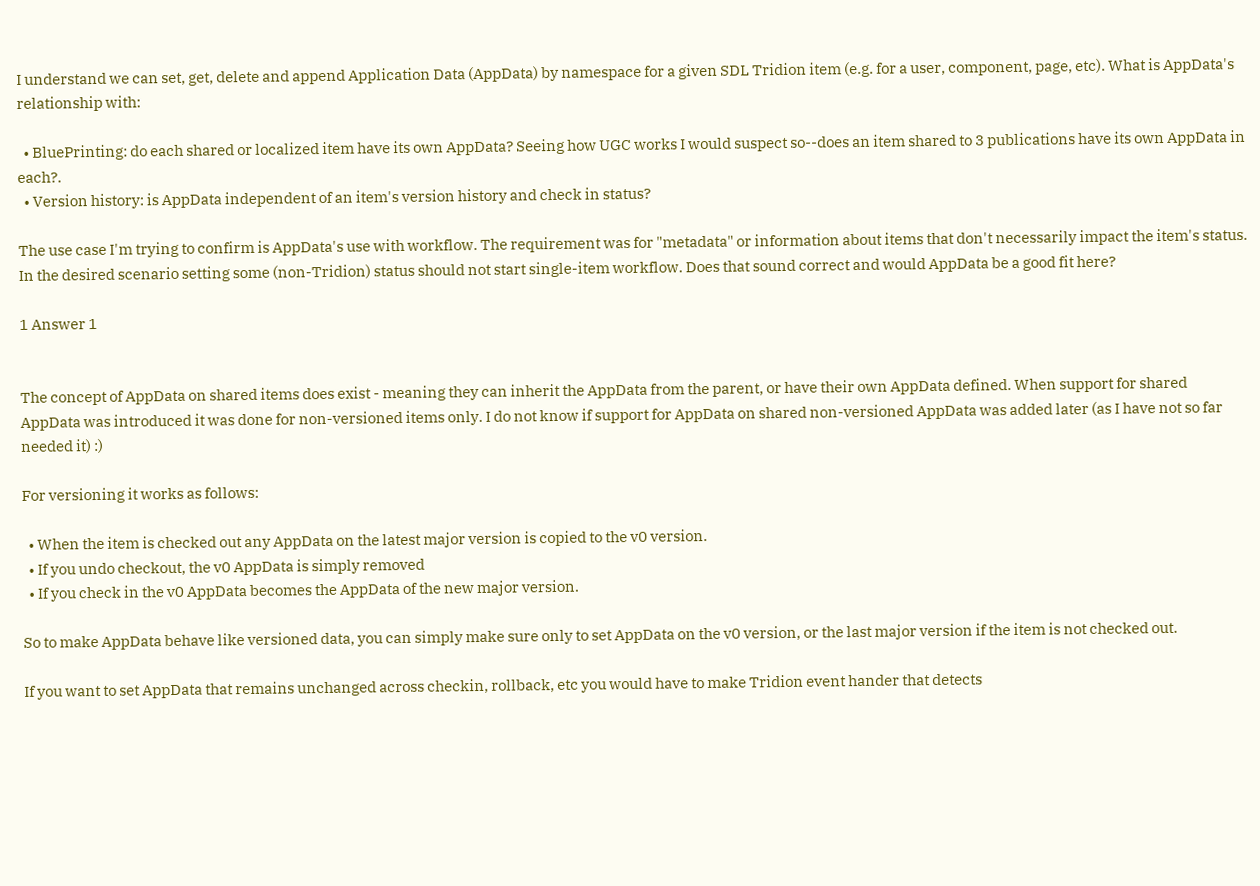I understand we can set, get, delete and append Application Data (AppData) by namespace for a given SDL Tridion item (e.g. for a user, component, page, etc). What is AppData's relationship with:

  • BluePrinting: do each shared or localized item have its own AppData? Seeing how UGC works I would suspect so--does an item shared to 3 publications have its own AppData in each?.
  • Version history: is AppData independent of an item's version history and check in status?

The use case I'm trying to confirm is AppData's use with workflow. The requirement was for "metadata" or information about items that don't necessarily impact the item's status. In the desired scenario setting some (non-Tridion) status should not start single-item workflow. Does that sound correct and would AppData be a good fit here?

1 Answer 1


The concept of AppData on shared items does exist - meaning they can inherit the AppData from the parent, or have their own AppData defined. When support for shared AppData was introduced it was done for non-versioned items only. I do not know if support for AppData on shared non-versioned AppData was added later (as I have not so far needed it) :)

For versioning it works as follows:

  • When the item is checked out any AppData on the latest major version is copied to the v0 version.
  • If you undo checkout, the v0 AppData is simply removed
  • If you check in the v0 AppData becomes the AppData of the new major version.

So to make AppData behave like versioned data, you can simply make sure only to set AppData on the v0 version, or the last major version if the item is not checked out.

If you want to set AppData that remains unchanged across checkin, rollback, etc you would have to make Tridion event hander that detects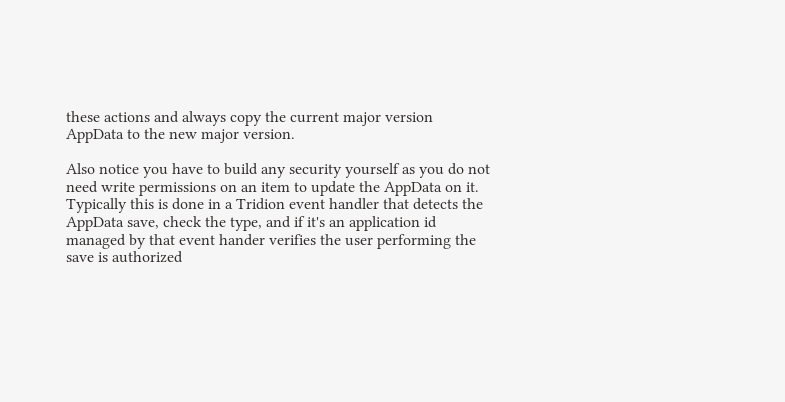these actions and always copy the current major version AppData to the new major version.

Also notice you have to build any security yourself as you do not need write permissions on an item to update the AppData on it. Typically this is done in a Tridion event handler that detects the AppData save, check the type, and if it's an application id managed by that event hander verifies the user performing the save is authorized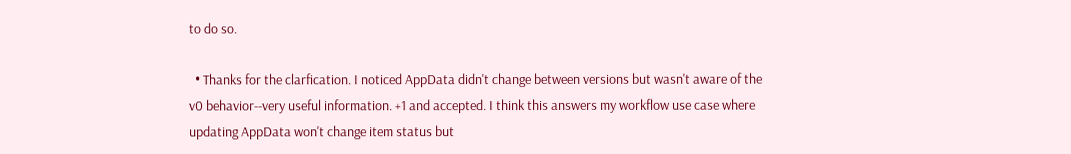to do so.

  • Thanks for the clarfication. I noticed AppData didn't change between versions but wasn't aware of the v0 behavior--very useful information. +1 and accepted. I think this answers my workflow use case where updating AppData won't change item status but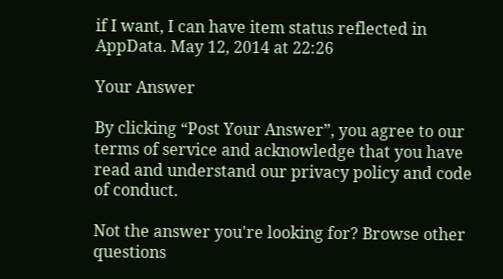if I want, I can have item status reflected in AppData. May 12, 2014 at 22:26

Your Answer

By clicking “Post Your Answer”, you agree to our terms of service and acknowledge that you have read and understand our privacy policy and code of conduct.

Not the answer you're looking for? Browse other questions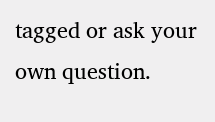tagged or ask your own question.